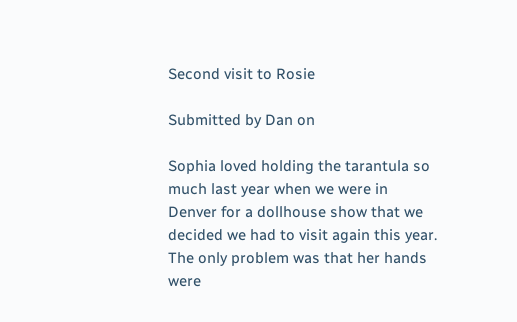Second visit to Rosie

Submitted by Dan on

Sophia loved holding the tarantula so much last year when we were in Denver for a dollhouse show that we decided we had to visit again this year. The only problem was that her hands were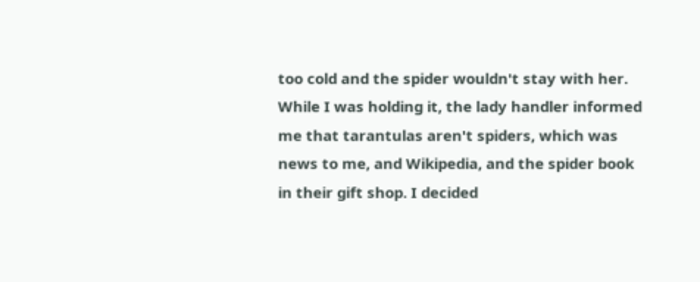too cold and the spider wouldn't stay with her. While I was holding it, the lady handler informed me that tarantulas aren't spiders, which was news to me, and Wikipedia, and the spider book in their gift shop. I decided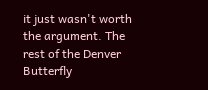it just wasn't worth the argument. The rest of the Denver Butterfly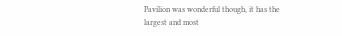Pavilion was wonderful though, it has the largest and most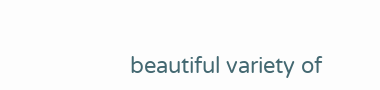beautiful variety of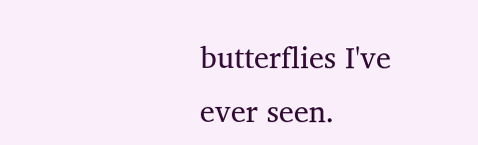butterflies I've ever seen.